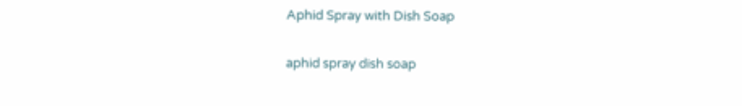Aphid Spray with Dish Soap

aphid spray dish soap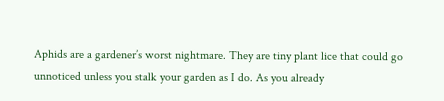Aphids are a gardener’s worst nightmare. They are tiny plant lice that could go unnoticed unless you stalk your garden as I do. As you already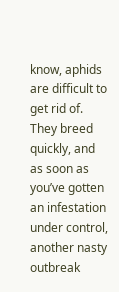know, aphids are difficult to get rid of. They breed quickly, and as soon as you’ve gotten an infestation under control, another nasty outbreak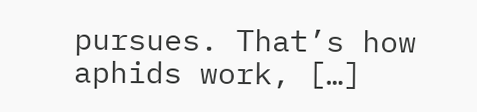pursues. That’s how aphids work, […]